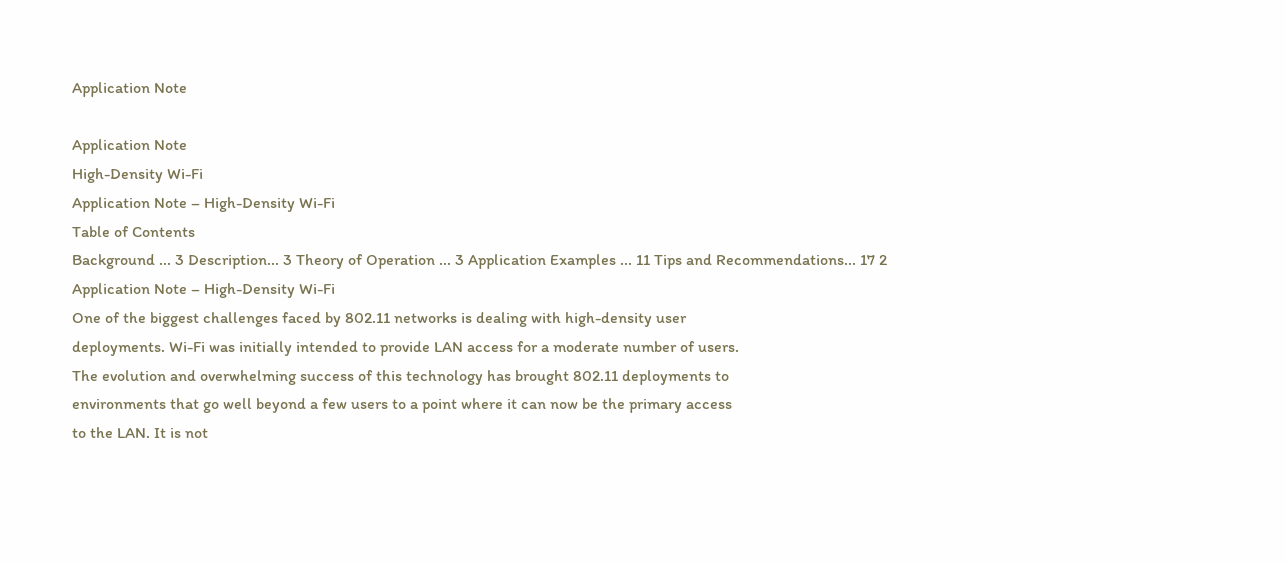Application Note

Application Note
High-Density Wi-Fi
Application Note – High-Density Wi-Fi
Table of Contents
Background ... 3 Description... 3 Theory of Operation ... 3 Application Examples ... 11 Tips and Recommendations... 17 2
Application Note – High-Density Wi-Fi
One of the biggest challenges faced by 802.11 networks is dealing with high-density user
deployments. Wi-Fi was initially intended to provide LAN access for a moderate number of users.
The evolution and overwhelming success of this technology has brought 802.11 deployments to
environments that go well beyond a few users to a point where it can now be the primary access
to the LAN. It is not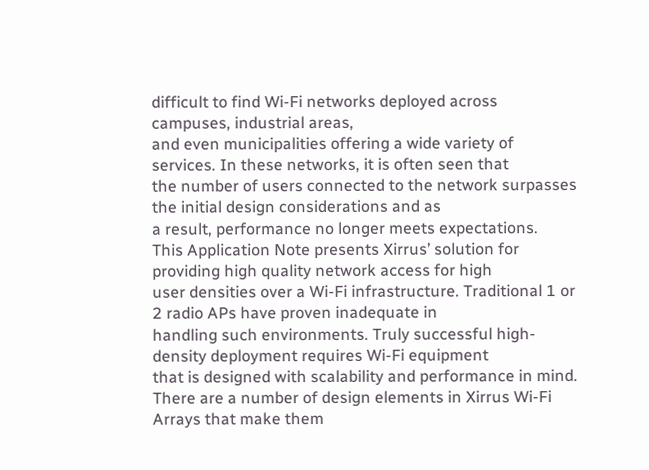difficult to find Wi-Fi networks deployed across campuses, industrial areas,
and even municipalities offering a wide variety of services. In these networks, it is often seen that
the number of users connected to the network surpasses the initial design considerations and as
a result, performance no longer meets expectations.
This Application Note presents Xirrus’ solution for providing high quality network access for high
user densities over a Wi-Fi infrastructure. Traditional 1 or 2 radio APs have proven inadequate in
handling such environments. Truly successful high-density deployment requires Wi-Fi equipment
that is designed with scalability and performance in mind.
There are a number of design elements in Xirrus Wi-Fi Arrays that make them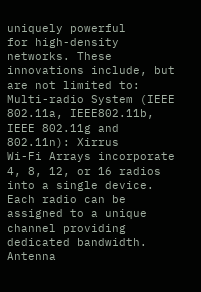uniquely powerful
for high-density networks. These innovations include, but are not limited to:
Multi-radio System (IEEE 802.11a, IEEE802.11b, IEEE 802.11g and 802.11n): Xirrus
Wi-Fi Arrays incorporate 4, 8, 12, or 16 radios into a single device. Each radio can be
assigned to a unique channel providing dedicated bandwidth.
Antenna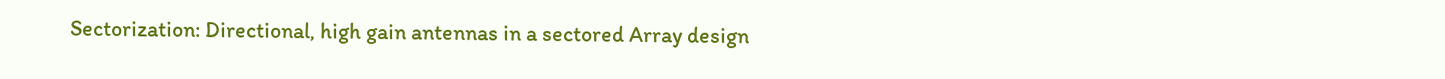Sectorization: Directional, high gain antennas in a sectored Array design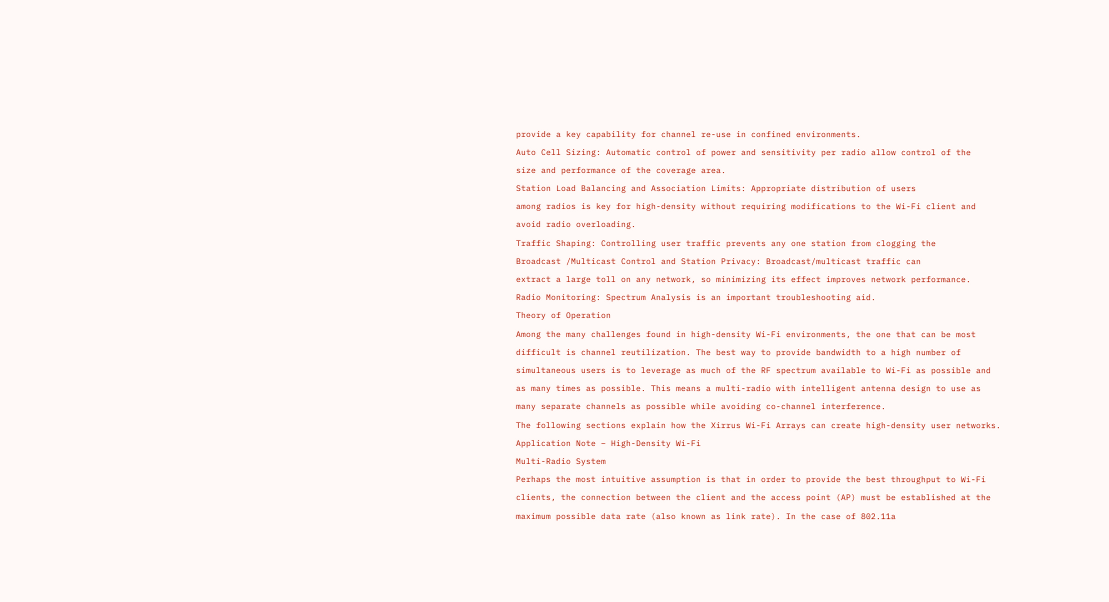provide a key capability for channel re-use in confined environments.
Auto Cell Sizing: Automatic control of power and sensitivity per radio allow control of the
size and performance of the coverage area.
Station Load Balancing and Association Limits: Appropriate distribution of users
among radios is key for high-density without requiring modifications to the Wi-Fi client and
avoid radio overloading.
Traffic Shaping: Controlling user traffic prevents any one station from clogging the
Broadcast /Multicast Control and Station Privacy: Broadcast/multicast traffic can
extract a large toll on any network, so minimizing its effect improves network performance.
Radio Monitoring: Spectrum Analysis is an important troubleshooting aid.
Theory of Operation
Among the many challenges found in high-density Wi-Fi environments, the one that can be most
difficult is channel reutilization. The best way to provide bandwidth to a high number of
simultaneous users is to leverage as much of the RF spectrum available to Wi-Fi as possible and
as many times as possible. This means a multi-radio with intelligent antenna design to use as
many separate channels as possible while avoiding co-channel interference.
The following sections explain how the Xirrus Wi-Fi Arrays can create high-density user networks.
Application Note – High-Density Wi-Fi
Multi-Radio System
Perhaps the most intuitive assumption is that in order to provide the best throughput to Wi-Fi
clients, the connection between the client and the access point (AP) must be established at the
maximum possible data rate (also known as link rate). In the case of 802.11a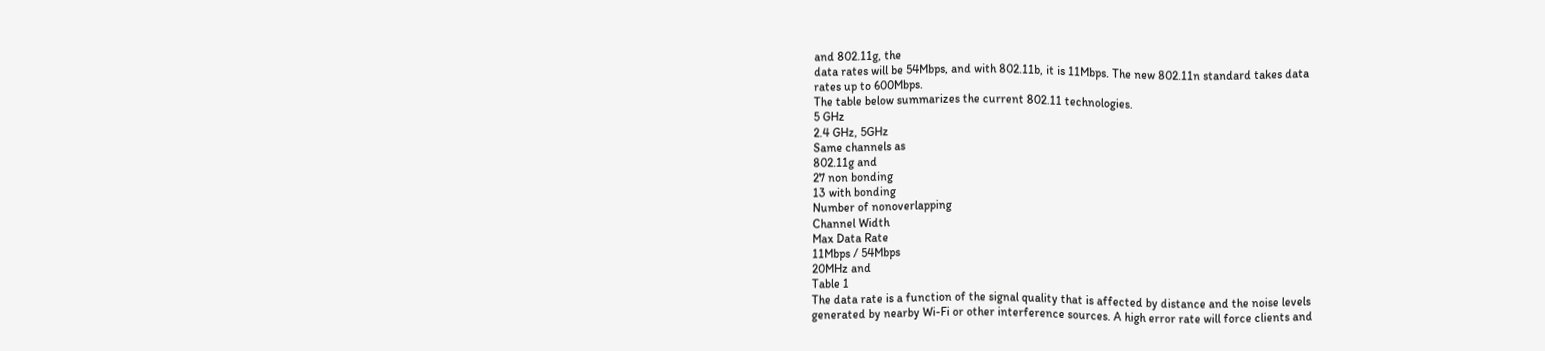and 802.11g, the
data rates will be 54Mbps, and with 802.11b, it is 11Mbps. The new 802.11n standard takes data
rates up to 600Mbps.
The table below summarizes the current 802.11 technologies.
5 GHz
2.4 GHz, 5GHz
Same channels as
802.11g and
27 non bonding
13 with bonding
Number of nonoverlapping
Channel Width
Max Data Rate
11Mbps / 54Mbps
20MHz and
Table 1
The data rate is a function of the signal quality that is affected by distance and the noise levels
generated by nearby Wi-Fi or other interference sources. A high error rate will force clients and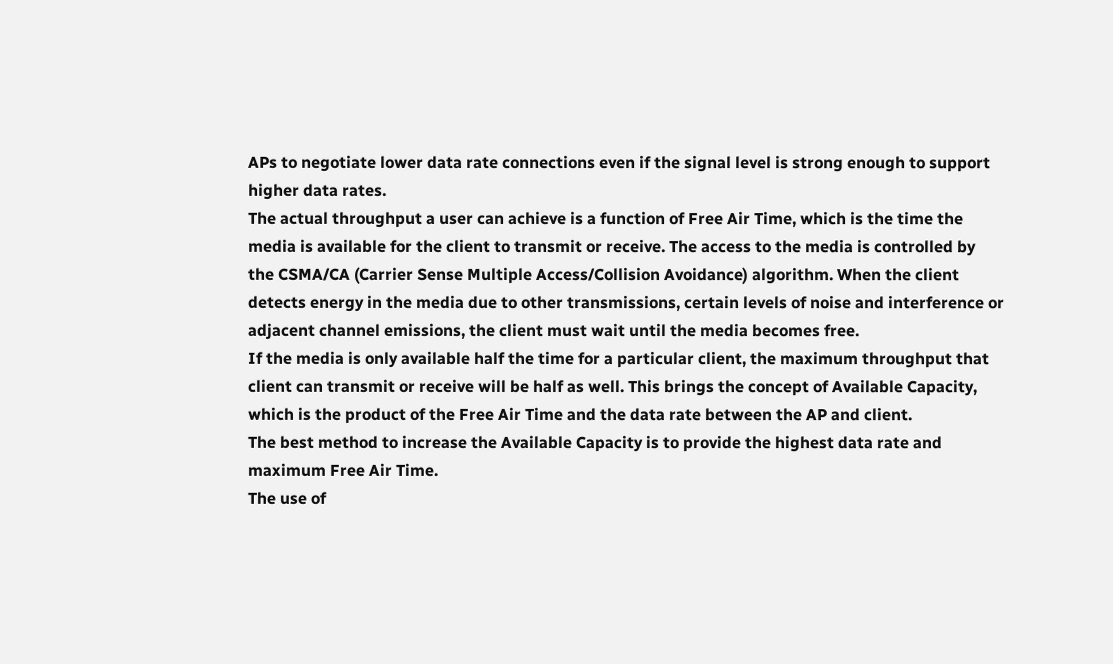APs to negotiate lower data rate connections even if the signal level is strong enough to support
higher data rates.
The actual throughput a user can achieve is a function of Free Air Time, which is the time the
media is available for the client to transmit or receive. The access to the media is controlled by
the CSMA/CA (Carrier Sense Multiple Access/Collision Avoidance) algorithm. When the client
detects energy in the media due to other transmissions, certain levels of noise and interference or
adjacent channel emissions, the client must wait until the media becomes free.
If the media is only available half the time for a particular client, the maximum throughput that
client can transmit or receive will be half as well. This brings the concept of Available Capacity,
which is the product of the Free Air Time and the data rate between the AP and client.
The best method to increase the Available Capacity is to provide the highest data rate and
maximum Free Air Time.
The use of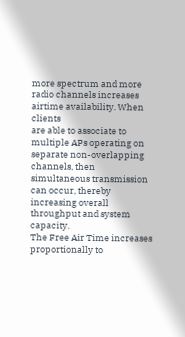more spectrum and more radio channels increases airtime availability. When clients
are able to associate to multiple APs operating on separate non-overlapping channels, then
simultaneous transmission can occur, thereby increasing overall throughput and system capacity.
The Free Air Time increases proportionally to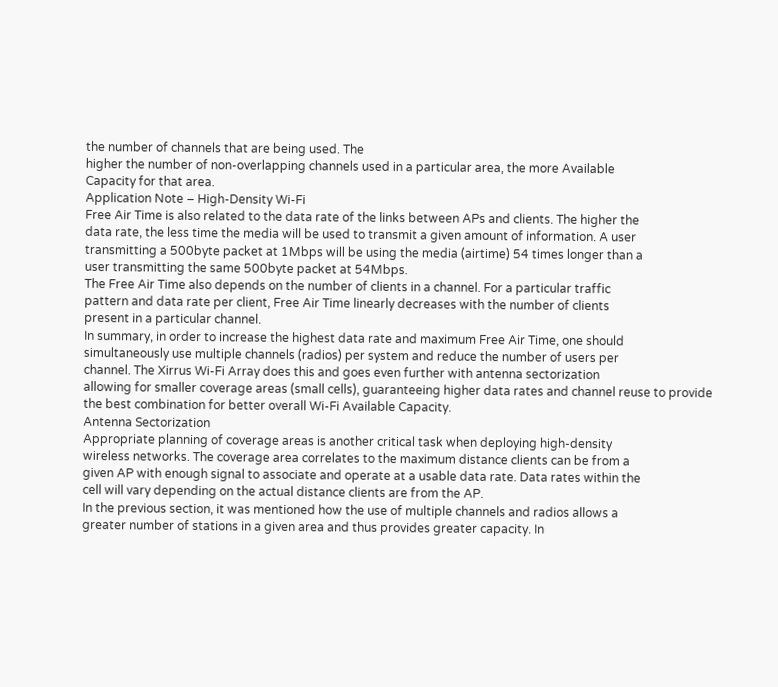the number of channels that are being used. The
higher the number of non-overlapping channels used in a particular area, the more Available
Capacity for that area.
Application Note – High-Density Wi-Fi
Free Air Time is also related to the data rate of the links between APs and clients. The higher the
data rate, the less time the media will be used to transmit a given amount of information. A user
transmitting a 500byte packet at 1Mbps will be using the media (airtime) 54 times longer than a
user transmitting the same 500byte packet at 54Mbps.
The Free Air Time also depends on the number of clients in a channel. For a particular traffic
pattern and data rate per client, Free Air Time linearly decreases with the number of clients
present in a particular channel.
In summary, in order to increase the highest data rate and maximum Free Air Time, one should
simultaneously use multiple channels (radios) per system and reduce the number of users per
channel. The Xirrus Wi-Fi Array does this and goes even further with antenna sectorization
allowing for smaller coverage areas (small cells), guaranteeing higher data rates and channel reuse to provide the best combination for better overall Wi-Fi Available Capacity.
Antenna Sectorization
Appropriate planning of coverage areas is another critical task when deploying high-density
wireless networks. The coverage area correlates to the maximum distance clients can be from a
given AP with enough signal to associate and operate at a usable data rate. Data rates within the
cell will vary depending on the actual distance clients are from the AP.
In the previous section, it was mentioned how the use of multiple channels and radios allows a
greater number of stations in a given area and thus provides greater capacity. In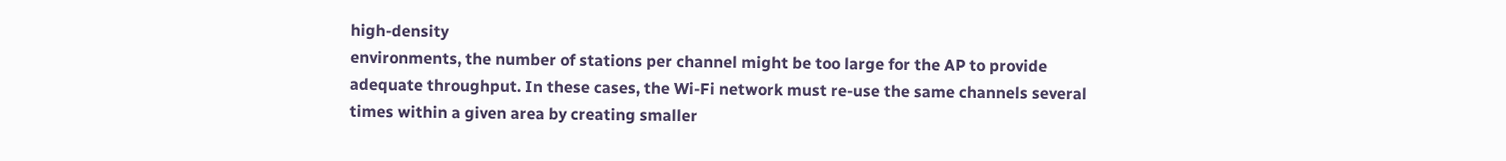high-density
environments, the number of stations per channel might be too large for the AP to provide
adequate throughput. In these cases, the Wi-Fi network must re-use the same channels several
times within a given area by creating smaller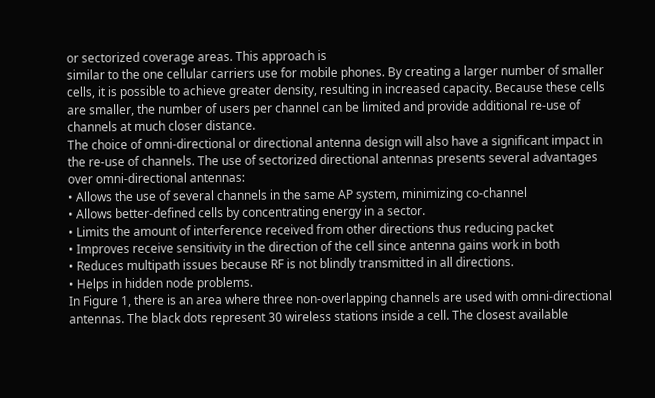or sectorized coverage areas. This approach is
similar to the one cellular carriers use for mobile phones. By creating a larger number of smaller
cells, it is possible to achieve greater density, resulting in increased capacity. Because these cells
are smaller, the number of users per channel can be limited and provide additional re-use of
channels at much closer distance.
The choice of omni-directional or directional antenna design will also have a significant impact in
the re-use of channels. The use of sectorized directional antennas presents several advantages
over omni-directional antennas:
• Allows the use of several channels in the same AP system, minimizing co-channel
• Allows better-defined cells by concentrating energy in a sector.
• Limits the amount of interference received from other directions thus reducing packet
• Improves receive sensitivity in the direction of the cell since antenna gains work in both
• Reduces multipath issues because RF is not blindly transmitted in all directions.
• Helps in hidden node problems.
In Figure 1, there is an area where three non-overlapping channels are used with omni-directional
antennas. The black dots represent 30 wireless stations inside a cell. The closest available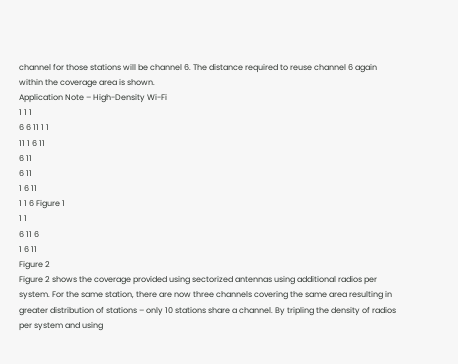channel for those stations will be channel 6. The distance required to reuse channel 6 again
within the coverage area is shown.
Application Note – High-Density Wi-Fi
1 1 1
6 6 11 1 1
11 1 6 11
6 11
6 11
1 6 11
1 1 6 Figure 1
1 1
6 11 6
1 6 11
Figure 2
Figure 2 shows the coverage provided using sectorized antennas using additional radios per
system. For the same station, there are now three channels covering the same area resulting in
greater distribution of stations – only 10 stations share a channel. By tripling the density of radios
per system and using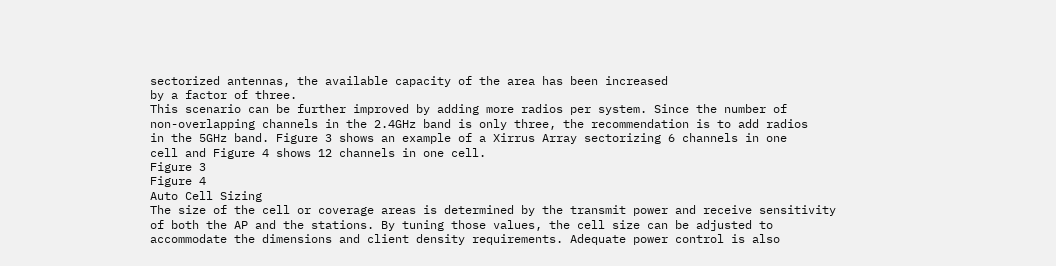sectorized antennas, the available capacity of the area has been increased
by a factor of three.
This scenario can be further improved by adding more radios per system. Since the number of
non-overlapping channels in the 2.4GHz band is only three, the recommendation is to add radios
in the 5GHz band. Figure 3 shows an example of a Xirrus Array sectorizing 6 channels in one
cell and Figure 4 shows 12 channels in one cell.
Figure 3
Figure 4
Auto Cell Sizing
The size of the cell or coverage areas is determined by the transmit power and receive sensitivity
of both the AP and the stations. By tuning those values, the cell size can be adjusted to
accommodate the dimensions and client density requirements. Adequate power control is also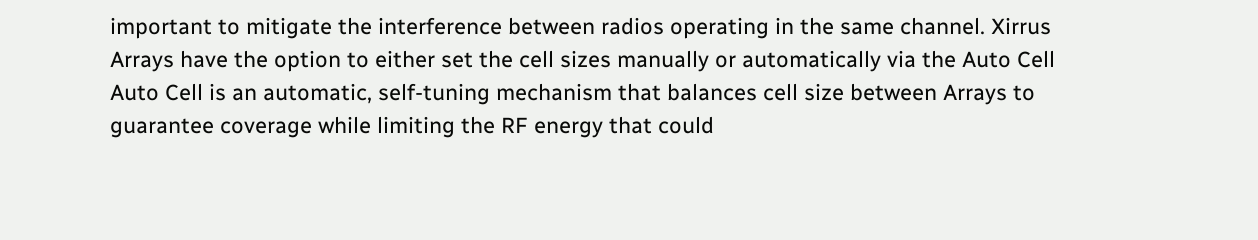important to mitigate the interference between radios operating in the same channel. Xirrus
Arrays have the option to either set the cell sizes manually or automatically via the Auto Cell
Auto Cell is an automatic, self-tuning mechanism that balances cell size between Arrays to
guarantee coverage while limiting the RF energy that could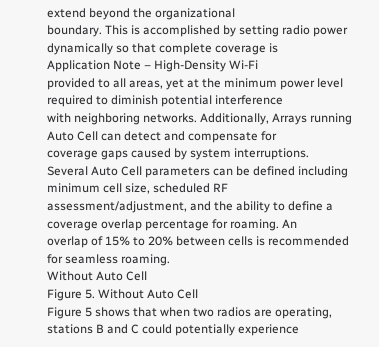extend beyond the organizational
boundary. This is accomplished by setting radio power dynamically so that complete coverage is
Application Note – High-Density Wi-Fi
provided to all areas, yet at the minimum power level required to diminish potential interference
with neighboring networks. Additionally, Arrays running Auto Cell can detect and compensate for
coverage gaps caused by system interruptions.
Several Auto Cell parameters can be defined including minimum cell size, scheduled RF
assessment/adjustment, and the ability to define a coverage overlap percentage for roaming. An
overlap of 15% to 20% between cells is recommended for seamless roaming.
Without Auto Cell
Figure 5. Without Auto Cell
Figure 5 shows that when two radios are operating, stations B and C could potentially experience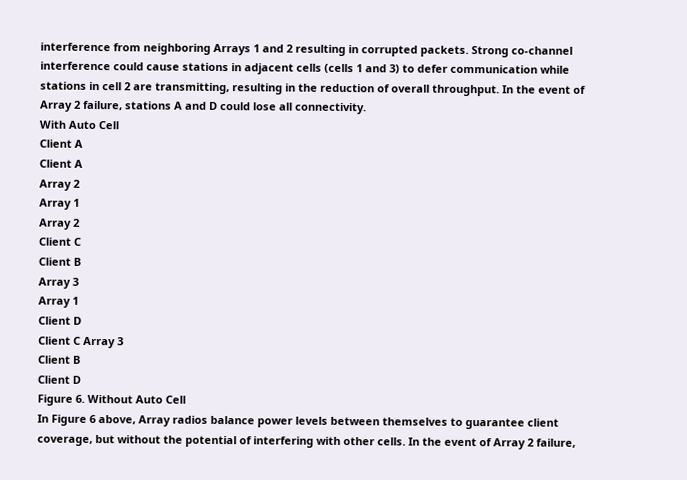interference from neighboring Arrays 1 and 2 resulting in corrupted packets. Strong co-channel
interference could cause stations in adjacent cells (cells 1 and 3) to defer communication while
stations in cell 2 are transmitting, resulting in the reduction of overall throughput. In the event of
Array 2 failure, stations A and D could lose all connectivity.
With Auto Cell
Client A
Client A
Array 2
Array 1
Array 2
Client C
Client B
Array 3
Array 1
Client D
Client C Array 3
Client B
Client D
Figure 6. Without Auto Cell
In Figure 6 above, Array radios balance power levels between themselves to guarantee client
coverage, but without the potential of interfering with other cells. In the event of Array 2 failure,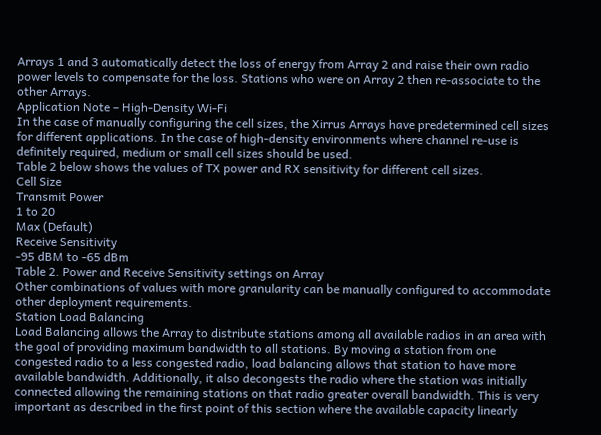Arrays 1 and 3 automatically detect the loss of energy from Array 2 and raise their own radio
power levels to compensate for the loss. Stations who were on Array 2 then re-associate to the
other Arrays.
Application Note – High-Density Wi-Fi
In the case of manually configuring the cell sizes, the Xirrus Arrays have predetermined cell sizes
for different applications. In the case of high-density environments where channel re-use is
definitely required, medium or small cell sizes should be used.
Table 2 below shows the values of TX power and RX sensitivity for different cell sizes.
Cell Size
Transmit Power
1 to 20
Max (Default)
Receive Sensitivity
-95 dBM to -65 dBm
Table 2. Power and Receive Sensitivity settings on Array
Other combinations of values with more granularity can be manually configured to accommodate
other deployment requirements.
Station Load Balancing
Load Balancing allows the Array to distribute stations among all available radios in an area with
the goal of providing maximum bandwidth to all stations. By moving a station from one
congested radio to a less congested radio, load balancing allows that station to have more
available bandwidth. Additionally, it also decongests the radio where the station was initially
connected allowing the remaining stations on that radio greater overall bandwidth. This is very
important as described in the first point of this section where the available capacity linearly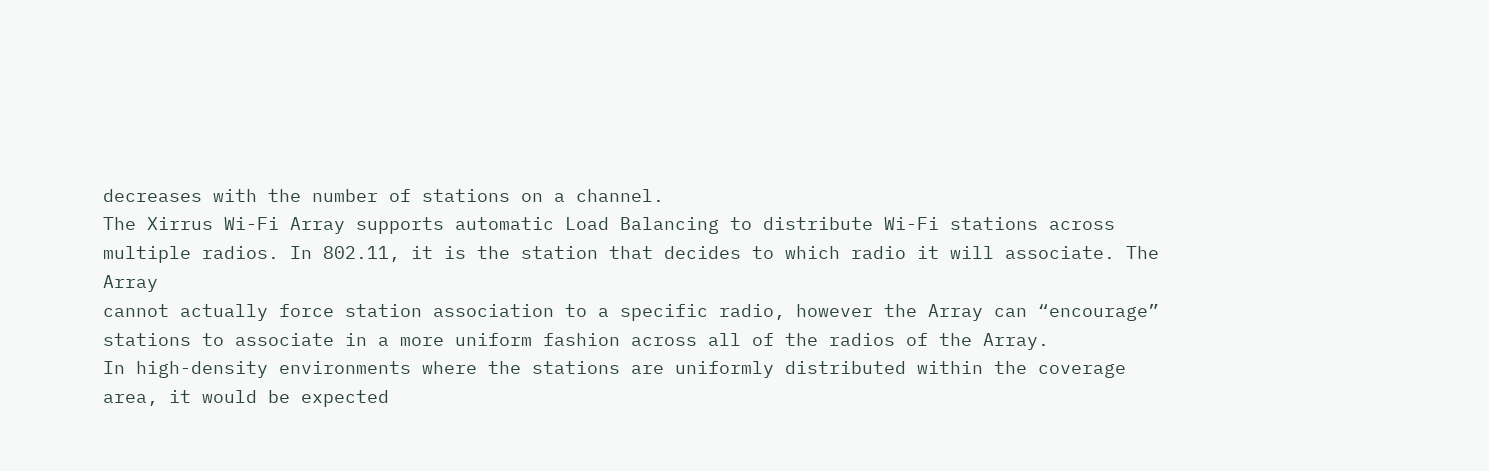decreases with the number of stations on a channel.
The Xirrus Wi-Fi Array supports automatic Load Balancing to distribute Wi-Fi stations across
multiple radios. In 802.11, it is the station that decides to which radio it will associate. The Array
cannot actually force station association to a specific radio, however the Array can “encourage”
stations to associate in a more uniform fashion across all of the radios of the Array.
In high-density environments where the stations are uniformly distributed within the coverage
area, it would be expected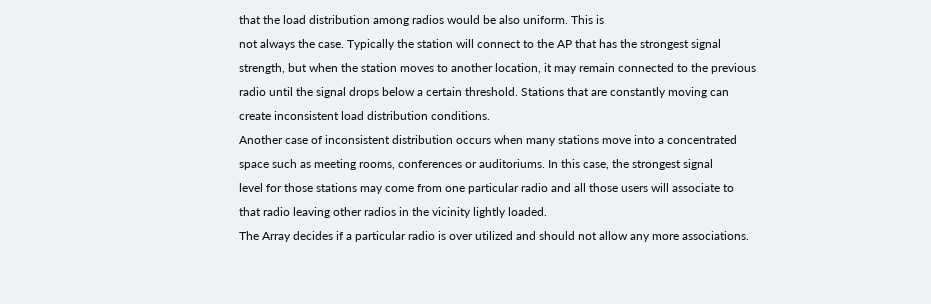that the load distribution among radios would be also uniform. This is
not always the case. Typically the station will connect to the AP that has the strongest signal
strength, but when the station moves to another location, it may remain connected to the previous
radio until the signal drops below a certain threshold. Stations that are constantly moving can
create inconsistent load distribution conditions.
Another case of inconsistent distribution occurs when many stations move into a concentrated
space such as meeting rooms, conferences or auditoriums. In this case, the strongest signal
level for those stations may come from one particular radio and all those users will associate to
that radio leaving other radios in the vicinity lightly loaded.
The Array decides if a particular radio is over utilized and should not allow any more associations.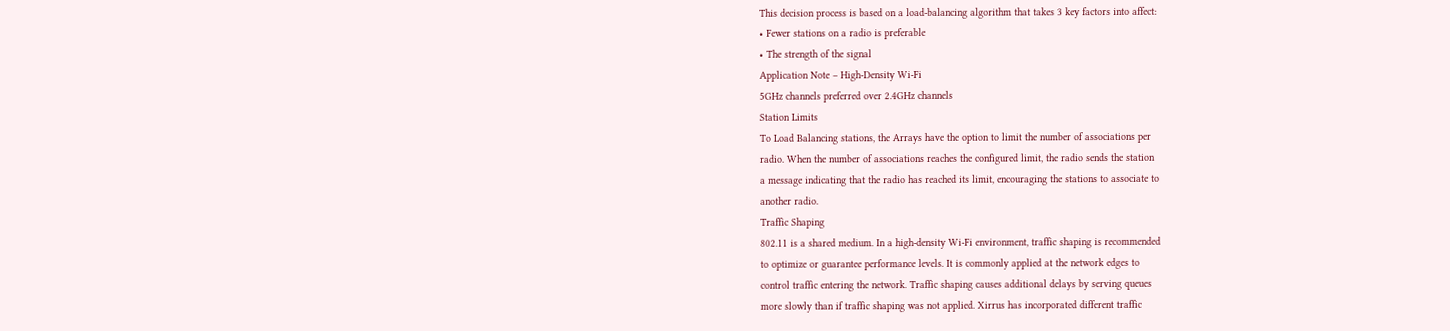This decision process is based on a load-balancing algorithm that takes 3 key factors into affect:
• Fewer stations on a radio is preferable
• The strength of the signal
Application Note – High-Density Wi-Fi
5GHz channels preferred over 2.4GHz channels
Station Limits
To Load Balancing stations, the Arrays have the option to limit the number of associations per
radio. When the number of associations reaches the configured limit, the radio sends the station
a message indicating that the radio has reached its limit, encouraging the stations to associate to
another radio.
Traffic Shaping
802.11 is a shared medium. In a high-density Wi-Fi environment, traffic shaping is recommended
to optimize or guarantee performance levels. It is commonly applied at the network edges to
control traffic entering the network. Traffic shaping causes additional delays by serving queues
more slowly than if traffic shaping was not applied. Xirrus has incorporated different traffic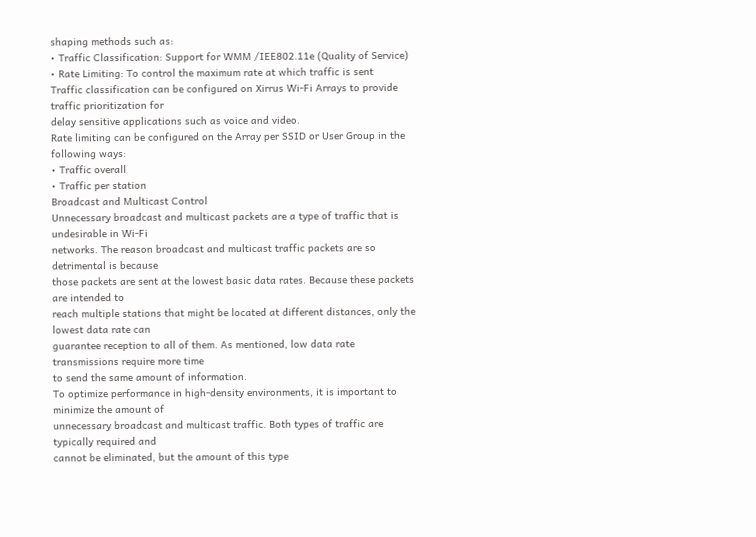shaping methods such as:
• Traffic Classification: Support for WMM /IEE802.11e (Quality of Service)
• Rate Limiting: To control the maximum rate at which traffic is sent
Traffic classification can be configured on Xirrus Wi-Fi Arrays to provide traffic prioritization for
delay sensitive applications such as voice and video.
Rate limiting can be configured on the Array per SSID or User Group in the following ways:
• Traffic overall
• Traffic per station
Broadcast and Multicast Control
Unnecessary broadcast and multicast packets are a type of traffic that is undesirable in Wi-Fi
networks. The reason broadcast and multicast traffic packets are so detrimental is because
those packets are sent at the lowest basic data rates. Because these packets are intended to
reach multiple stations that might be located at different distances, only the lowest data rate can
guarantee reception to all of them. As mentioned, low data rate transmissions require more time
to send the same amount of information.
To optimize performance in high-density environments, it is important to minimize the amount of
unnecessary broadcast and multicast traffic. Both types of traffic are typically required and
cannot be eliminated, but the amount of this type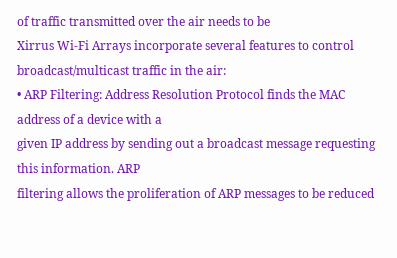of traffic transmitted over the air needs to be
Xirrus Wi-Fi Arrays incorporate several features to control broadcast/multicast traffic in the air:
• ARP Filtering: Address Resolution Protocol finds the MAC address of a device with a
given IP address by sending out a broadcast message requesting this information. ARP
filtering allows the proliferation of ARP messages to be reduced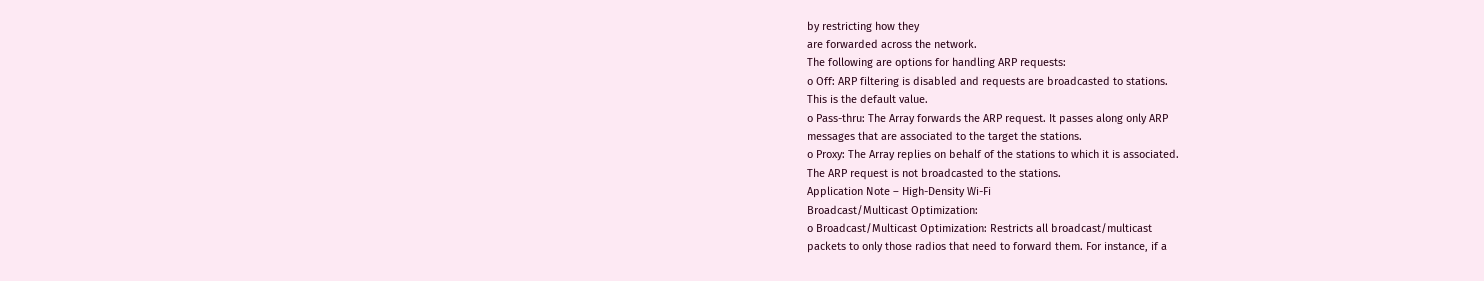by restricting how they
are forwarded across the network.
The following are options for handling ARP requests:
o Off: ARP filtering is disabled and requests are broadcasted to stations.
This is the default value.
o Pass-thru: The Array forwards the ARP request. It passes along only ARP
messages that are associated to the target the stations.
o Proxy: The Array replies on behalf of the stations to which it is associated.
The ARP request is not broadcasted to the stations.
Application Note – High-Density Wi-Fi
Broadcast/Multicast Optimization:
o Broadcast/Multicast Optimization: Restricts all broadcast/multicast
packets to only those radios that need to forward them. For instance, if a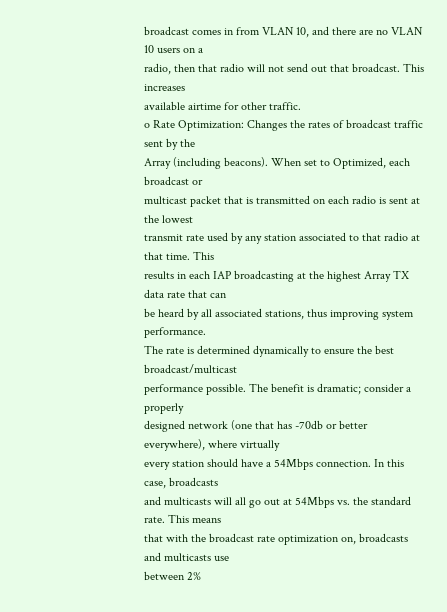broadcast comes in from VLAN 10, and there are no VLAN 10 users on a
radio, then that radio will not send out that broadcast. This increases
available airtime for other traffic.
o Rate Optimization: Changes the rates of broadcast traffic sent by the
Array (including beacons). When set to Optimized, each broadcast or
multicast packet that is transmitted on each radio is sent at the lowest
transmit rate used by any station associated to that radio at that time. This
results in each IAP broadcasting at the highest Array TX data rate that can
be heard by all associated stations, thus improving system performance.
The rate is determined dynamically to ensure the best broadcast/multicast
performance possible. The benefit is dramatic; consider a properly
designed network (one that has -70db or better everywhere), where virtually
every station should have a 54Mbps connection. In this case, broadcasts
and multicasts will all go out at 54Mbps vs. the standard rate. This means
that with the broadcast rate optimization on, broadcasts and multicasts use
between 2%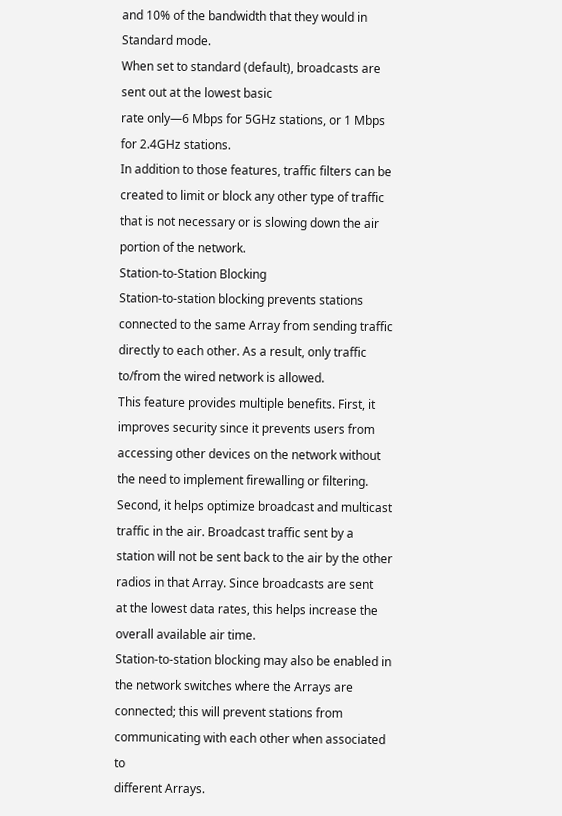and 10% of the bandwidth that they would in Standard mode.
When set to standard (default), broadcasts are sent out at the lowest basic
rate only—6 Mbps for 5GHz stations, or 1 Mbps for 2.4GHz stations.
In addition to those features, traffic filters can be created to limit or block any other type of traffic
that is not necessary or is slowing down the air portion of the network.
Station-to-Station Blocking
Station-to-station blocking prevents stations connected to the same Array from sending traffic
directly to each other. As a result, only traffic to/from the wired network is allowed.
This feature provides multiple benefits. First, it improves security since it prevents users from
accessing other devices on the network without the need to implement firewalling or filtering.
Second, it helps optimize broadcast and multicast traffic in the air. Broadcast traffic sent by a
station will not be sent back to the air by the other radios in that Array. Since broadcasts are sent
at the lowest data rates, this helps increase the overall available air time.
Station-to-station blocking may also be enabled in the network switches where the Arrays are
connected; this will prevent stations from communicating with each other when associated to
different Arrays.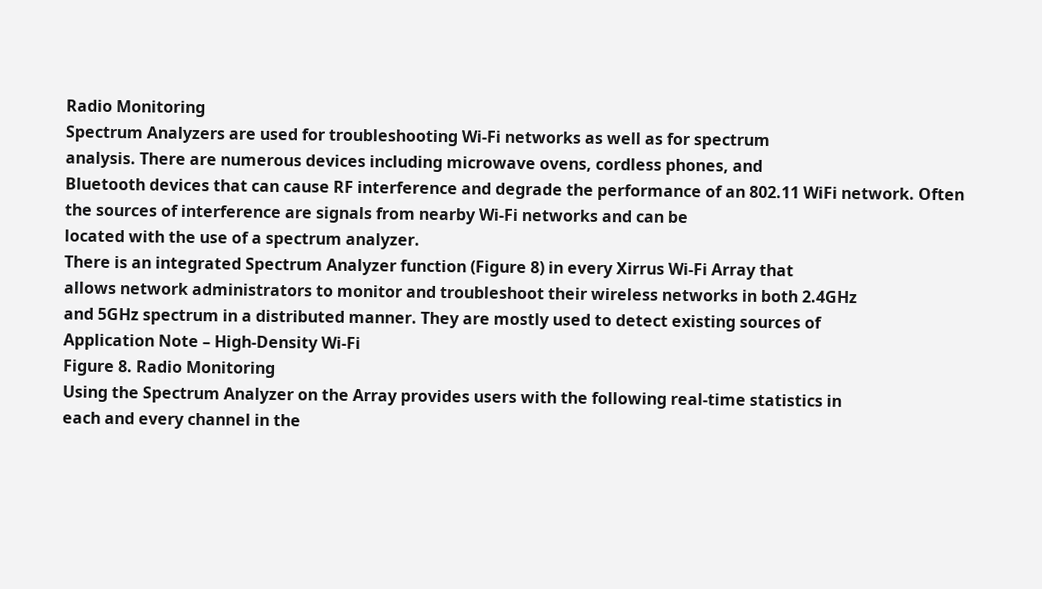Radio Monitoring
Spectrum Analyzers are used for troubleshooting Wi-Fi networks as well as for spectrum
analysis. There are numerous devices including microwave ovens, cordless phones, and
Bluetooth devices that can cause RF interference and degrade the performance of an 802.11 WiFi network. Often the sources of interference are signals from nearby Wi-Fi networks and can be
located with the use of a spectrum analyzer.
There is an integrated Spectrum Analyzer function (Figure 8) in every Xirrus Wi-Fi Array that
allows network administrators to monitor and troubleshoot their wireless networks in both 2.4GHz
and 5GHz spectrum in a distributed manner. They are mostly used to detect existing sources of
Application Note – High-Density Wi-Fi
Figure 8. Radio Monitoring
Using the Spectrum Analyzer on the Array provides users with the following real-time statistics in
each and every channel in the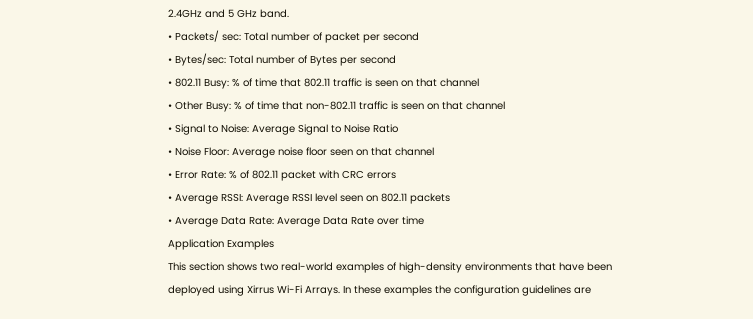2.4GHz and 5 GHz band.
• Packets/ sec: Total number of packet per second
• Bytes/sec: Total number of Bytes per second
• 802.11 Busy: % of time that 802.11 traffic is seen on that channel
• Other Busy: % of time that non-802.11 traffic is seen on that channel
• Signal to Noise: Average Signal to Noise Ratio
• Noise Floor: Average noise floor seen on that channel
• Error Rate: % of 802.11 packet with CRC errors
• Average RSSI: Average RSSI level seen on 802.11 packets
• Average Data Rate: Average Data Rate over time
Application Examples
This section shows two real-world examples of high-density environments that have been
deployed using Xirrus Wi-Fi Arrays. In these examples the configuration guidelines are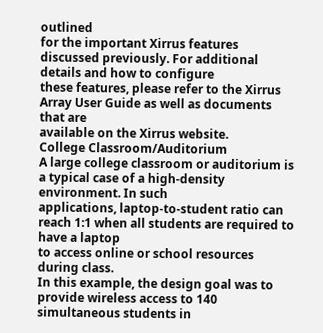outlined
for the important Xirrus features discussed previously. For additional details and how to configure
these features, please refer to the Xirrus Array User Guide as well as documents that are
available on the Xirrus website.
College Classroom/Auditorium
A large college classroom or auditorium is a typical case of a high-density environment. In such
applications, laptop-to-student ratio can reach 1:1 when all students are required to have a laptop
to access online or school resources during class.
In this example, the design goal was to provide wireless access to 140 simultaneous students in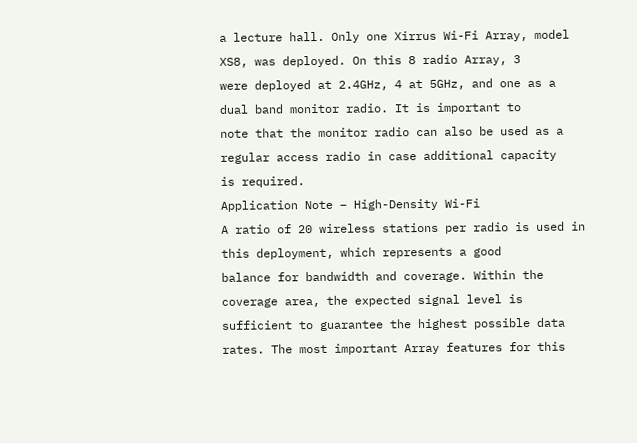a lecture hall. Only one Xirrus Wi-Fi Array, model XS8, was deployed. On this 8 radio Array, 3
were deployed at 2.4GHz, 4 at 5GHz, and one as a dual band monitor radio. It is important to
note that the monitor radio can also be used as a regular access radio in case additional capacity
is required.
Application Note – High-Density Wi-Fi
A ratio of 20 wireless stations per radio is used in this deployment, which represents a good
balance for bandwidth and coverage. Within the coverage area, the expected signal level is
sufficient to guarantee the highest possible data rates. The most important Array features for this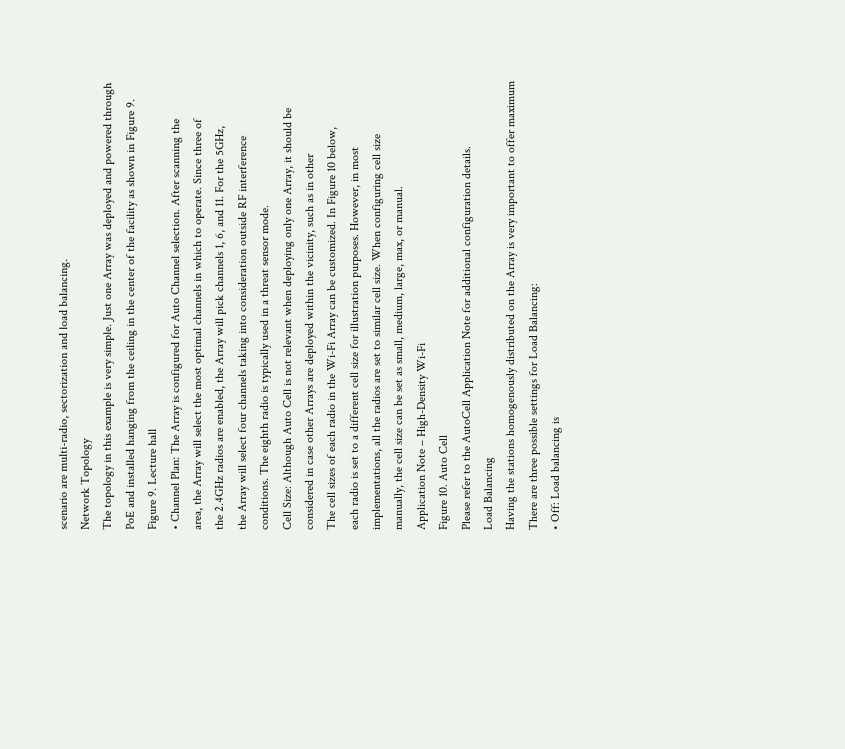scenario are multi-radio, sectorization and load balancing.
Network Topology
The topology in this example is very simple. Just one Array was deployed and powered through
PoE and installed hanging from the ceiling in the center of the facility as shown in Figure 9.
Figure 9. Lecture hall
• Channel Plan: The Array is configured for Auto Channel selection. After scanning the
area, the Array will select the most optimal channels in which to operate. Since three of
the 2.4GHz radios are enabled, the Array will pick channels 1, 6, and 11. For the 5GHz,
the Array will select four channels taking into consideration outside RF interference
conditions. The eighth radio is typically used in a threat sensor mode.
Cell Size: Although Auto Cell is not relevant when deploying only one Array, it should be
considered in case other Arrays are deployed within the vicinity, such as in other
The cell sizes of each radio in the Wi-Fi Array can be customized. In Figure 10 below,
each radio is set to a different cell size for illustration purposes. However, in most
implementations, all the radios are set to similar cell size. When configuring cell size
manually, the cell size can be set as small, medium, large, max, or manual.
Application Note – High-Density Wi-Fi
Figure 10. Auto Cell
Please refer to the AutoCell Application Note for additional configuration details.
Load Balancing
Having the stations homogenously distributed on the Array is very important to offer maximum
There are three possible settings for Load Balancing:
• Off: Load balancing is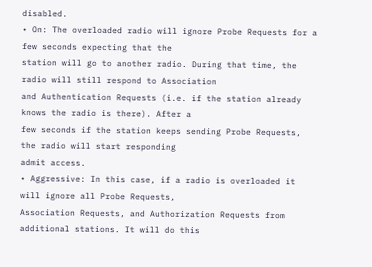disabled.
• On: The overloaded radio will ignore Probe Requests for a few seconds expecting that the
station will go to another radio. During that time, the radio will still respond to Association
and Authentication Requests (i.e. if the station already knows the radio is there). After a
few seconds if the station keeps sending Probe Requests, the radio will start responding
admit access.
• Aggressive: In this case, if a radio is overloaded it will ignore all Probe Requests,
Association Requests, and Authorization Requests from additional stations. It will do this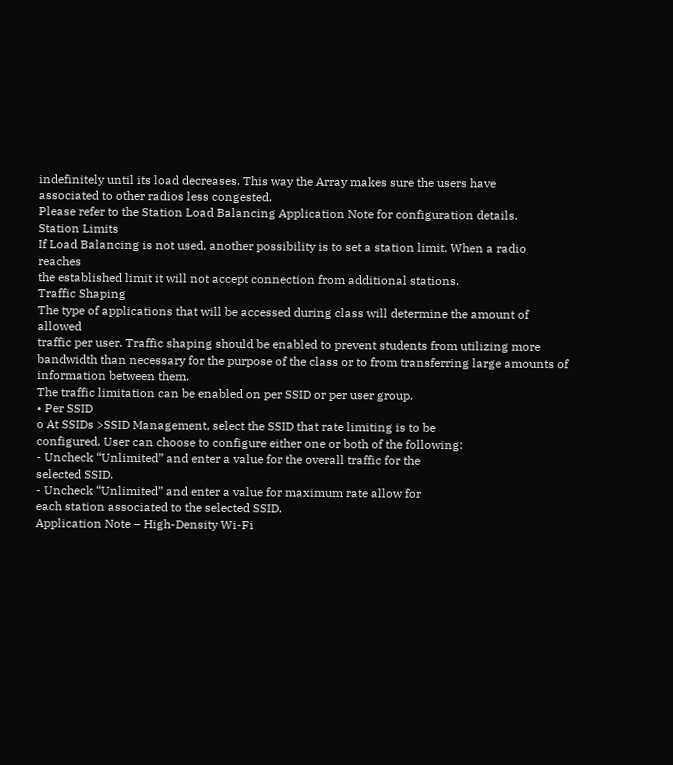indefinitely until its load decreases. This way the Array makes sure the users have
associated to other radios less congested.
Please refer to the Station Load Balancing Application Note for configuration details.
Station Limits
If Load Balancing is not used, another possibility is to set a station limit. When a radio reaches
the established limit it will not accept connection from additional stations.
Traffic Shaping
The type of applications that will be accessed during class will determine the amount of allowed
traffic per user. Traffic shaping should be enabled to prevent students from utilizing more
bandwidth than necessary for the purpose of the class or to from transferring large amounts of
information between them.
The traffic limitation can be enabled on per SSID or per user group.
• Per SSID
o At SSIDs >SSID Management, select the SSID that rate limiting is to be
configured. User can choose to configure either one or both of the following:
- Uncheck “Unlimited” and enter a value for the overall traffic for the
selected SSID.
- Uncheck “Unlimited” and enter a value for maximum rate allow for
each station associated to the selected SSID.
Application Note – High-Density Wi-Fi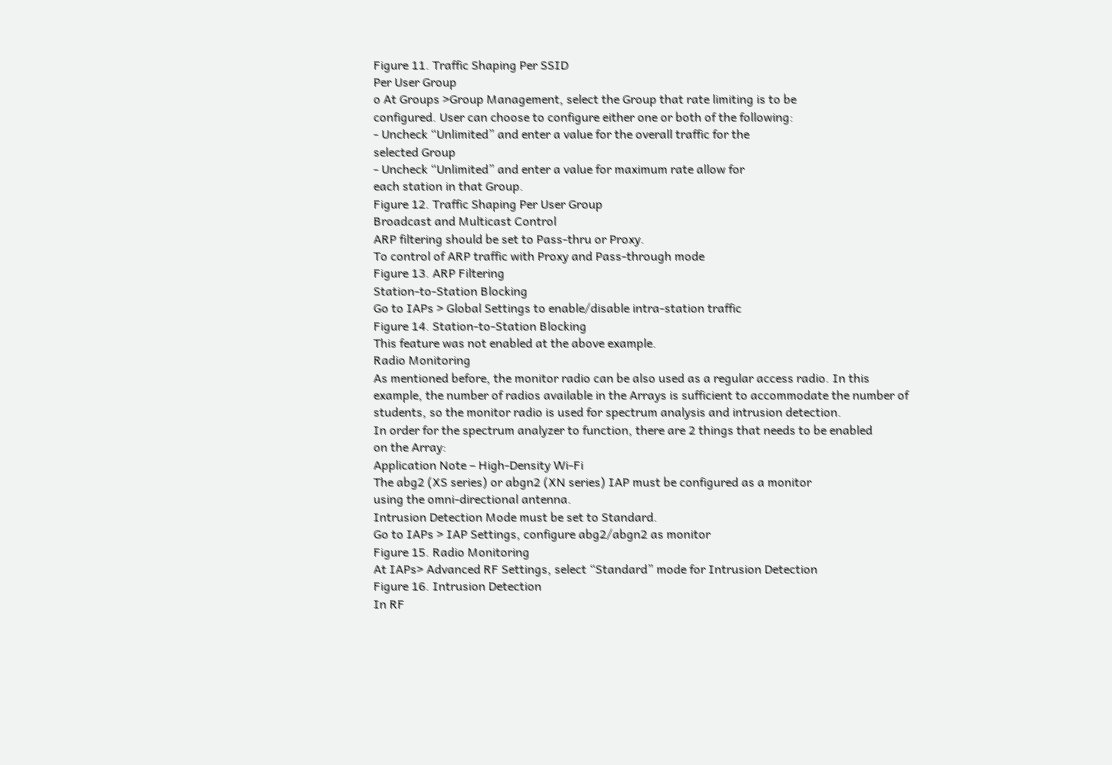Figure 11. Traffic Shaping Per SSID
Per User Group
o At Groups >Group Management, select the Group that rate limiting is to be
configured. User can choose to configure either one or both of the following:
- Uncheck “Unlimited” and enter a value for the overall traffic for the
selected Group
- Uncheck “Unlimited” and enter a value for maximum rate allow for
each station in that Group.
Figure 12. Traffic Shaping Per User Group
Broadcast and Multicast Control
ARP filtering should be set to Pass-thru or Proxy.
To control of ARP traffic with Proxy and Pass-through mode
Figure 13. ARP Filtering
Station-to-Station Blocking
Go to IAPs > Global Settings to enable/disable intra-station traffic
Figure 14. Station-to-Station Blocking
This feature was not enabled at the above example.
Radio Monitoring
As mentioned before, the monitor radio can be also used as a regular access radio. In this
example, the number of radios available in the Arrays is sufficient to accommodate the number of
students, so the monitor radio is used for spectrum analysis and intrusion detection.
In order for the spectrum analyzer to function, there are 2 things that needs to be enabled
on the Array:
Application Note – High-Density Wi-Fi
The abg2 (XS series) or abgn2 (XN series) IAP must be configured as a monitor
using the omni-directional antenna.
Intrusion Detection Mode must be set to Standard.
Go to IAPs > IAP Settings, configure abg2/abgn2 as monitor
Figure 15. Radio Monitoring
At IAPs> Advanced RF Settings, select “Standard” mode for Intrusion Detection
Figure 16. Intrusion Detection
In RF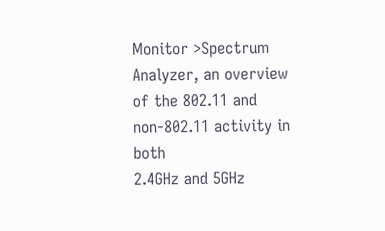Monitor >Spectrum Analyzer, an overview of the 802.11 and non-802.11 activity in both
2.4GHz and 5GHz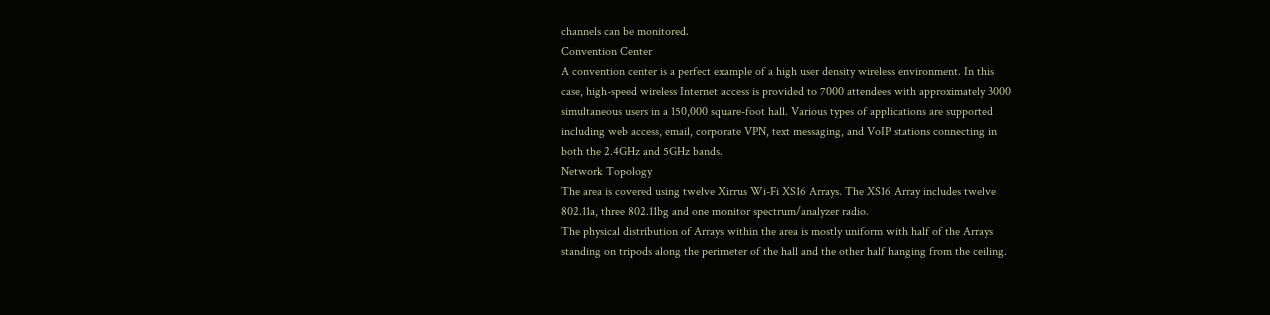channels can be monitored.
Convention Center
A convention center is a perfect example of a high user density wireless environment. In this
case, high-speed wireless Internet access is provided to 7000 attendees with approximately 3000
simultaneous users in a 150,000 square-foot hall. Various types of applications are supported
including web access, email, corporate VPN, text messaging, and VoIP stations connecting in
both the 2.4GHz and 5GHz bands.
Network Topology
The area is covered using twelve Xirrus Wi-Fi XS16 Arrays. The XS16 Array includes twelve
802.11a, three 802.11bg and one monitor spectrum/analyzer radio.
The physical distribution of Arrays within the area is mostly uniform with half of the Arrays
standing on tripods along the perimeter of the hall and the other half hanging from the ceiling.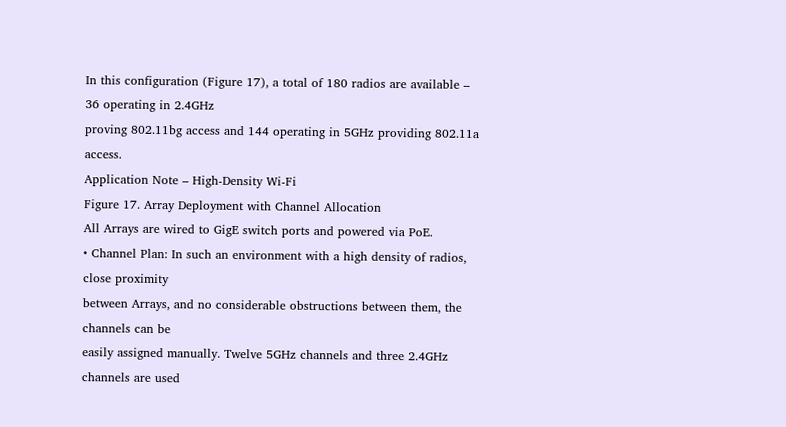In this configuration (Figure 17), a total of 180 radios are available – 36 operating in 2.4GHz
proving 802.11bg access and 144 operating in 5GHz providing 802.11a access.
Application Note – High-Density Wi-Fi
Figure 17. Array Deployment with Channel Allocation
All Arrays are wired to GigE switch ports and powered via PoE.
• Channel Plan: In such an environment with a high density of radios, close proximity
between Arrays, and no considerable obstructions between them, the channels can be
easily assigned manually. Twelve 5GHz channels and three 2.4GHz channels are used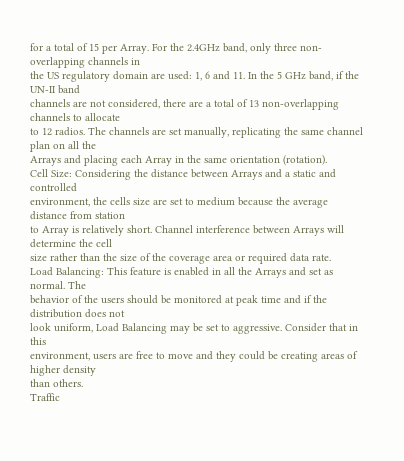for a total of 15 per Array. For the 2.4GHz band, only three non-overlapping channels in
the US regulatory domain are used: 1, 6 and 11. In the 5 GHz band, if the UN-II band
channels are not considered, there are a total of 13 non-overlapping channels to allocate
to 12 radios. The channels are set manually, replicating the same channel plan on all the
Arrays and placing each Array in the same orientation (rotation).
Cell Size: Considering the distance between Arrays and a static and controlled
environment, the cells size are set to medium because the average distance from station
to Array is relatively short. Channel interference between Arrays will determine the cell
size rather than the size of the coverage area or required data rate.
Load Balancing: This feature is enabled in all the Arrays and set as normal. The
behavior of the users should be monitored at peak time and if the distribution does not
look uniform, Load Balancing may be set to aggressive. Consider that in this
environment, users are free to move and they could be creating areas of higher density
than others.
Traffic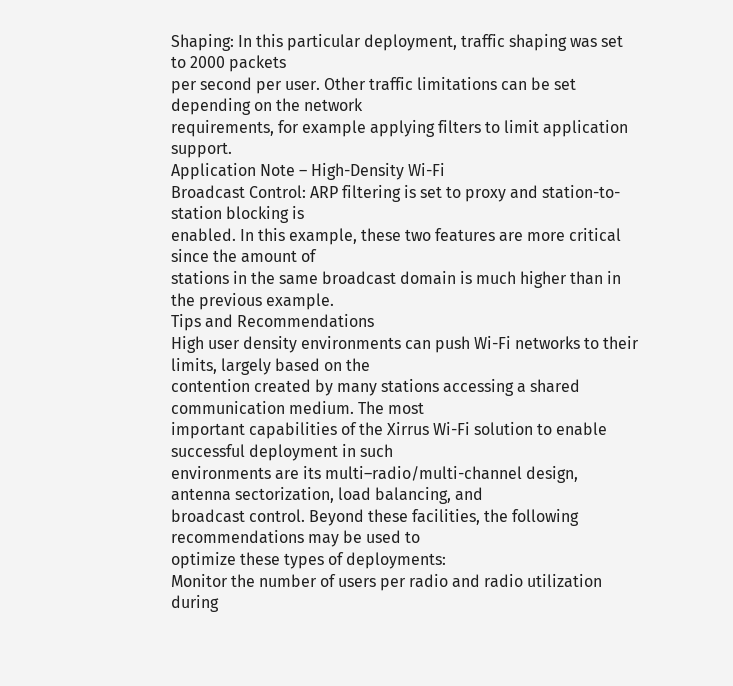Shaping: In this particular deployment, traffic shaping was set to 2000 packets
per second per user. Other traffic limitations can be set depending on the network
requirements, for example applying filters to limit application support.
Application Note – High-Density Wi-Fi
Broadcast Control: ARP filtering is set to proxy and station-to-station blocking is
enabled. In this example, these two features are more critical since the amount of
stations in the same broadcast domain is much higher than in the previous example.
Tips and Recommendations
High user density environments can push Wi-Fi networks to their limits, largely based on the
contention created by many stations accessing a shared communication medium. The most
important capabilities of the Xirrus Wi-Fi solution to enable successful deployment in such
environments are its multi–radio/multi-channel design, antenna sectorization, load balancing, and
broadcast control. Beyond these facilities, the following recommendations may be used to
optimize these types of deployments:
Monitor the number of users per radio and radio utilization during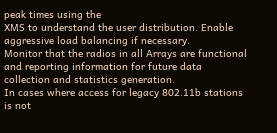peak times using the
XMS to understand the user distribution. Enable aggressive load balancing if necessary.
Monitor that the radios in all Arrays are functional and reporting information for future data
collection and statistics generation.
In cases where access for legacy 802.11b stations is not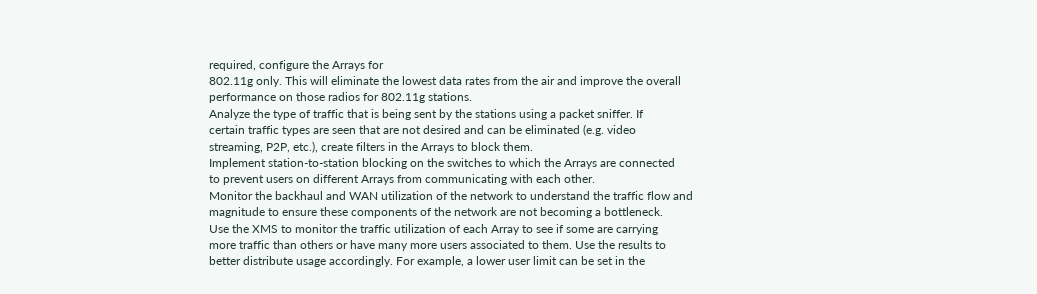required, configure the Arrays for
802.11g only. This will eliminate the lowest data rates from the air and improve the overall
performance on those radios for 802.11g stations.
Analyze the type of traffic that is being sent by the stations using a packet sniffer. If
certain traffic types are seen that are not desired and can be eliminated (e.g. video
streaming, P2P, etc.), create filters in the Arrays to block them.
Implement station-to-station blocking on the switches to which the Arrays are connected
to prevent users on different Arrays from communicating with each other.
Monitor the backhaul and WAN utilization of the network to understand the traffic flow and
magnitude to ensure these components of the network are not becoming a bottleneck.
Use the XMS to monitor the traffic utilization of each Array to see if some are carrying
more traffic than others or have many more users associated to them. Use the results to
better distribute usage accordingly. For example, a lower user limit can be set in the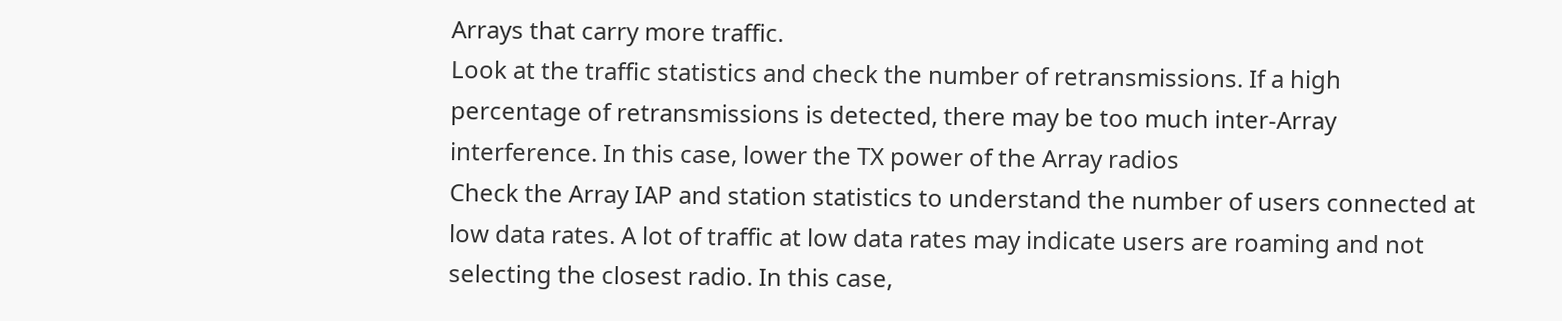Arrays that carry more traffic.
Look at the traffic statistics and check the number of retransmissions. If a high
percentage of retransmissions is detected, there may be too much inter-Array
interference. In this case, lower the TX power of the Array radios
Check the Array IAP and station statistics to understand the number of users connected at
low data rates. A lot of traffic at low data rates may indicate users are roaming and not
selecting the closest radio. In this case,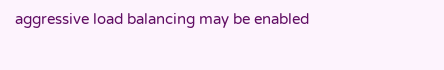aggressive load balancing may be enabled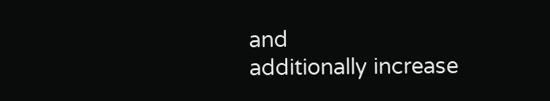and
additionally increase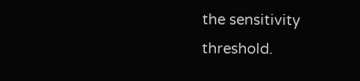the sensitivity threshold.